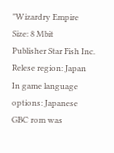"Wizardry Empire
Size: 8 Mbit
Publisher Star Fish Inc.
Relese region: Japan
In game language options: Japanese
GBC rom was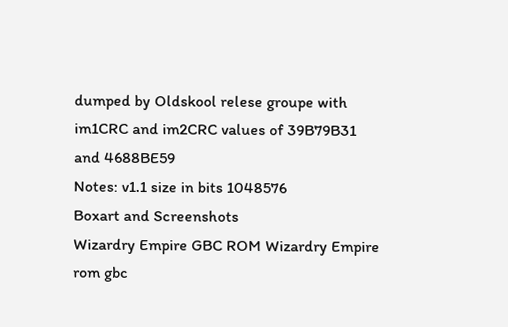dumped by Oldskool relese groupe with im1CRC and im2CRC values of 39B79B31 and 4688BE59
Notes: v1.1 size in bits 1048576
Boxart and Screenshots
Wizardry Empire GBC ROM Wizardry Empire rom gbc